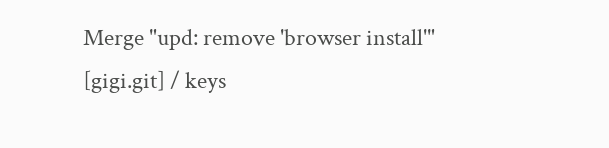Merge "upd: remove 'browser install'"
[gigi.git] / keys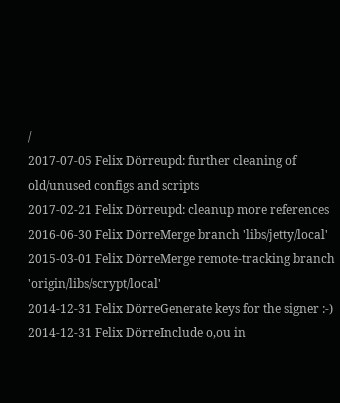/
2017-07-05 Felix Dörreupd: further cleaning of old/unused configs and scripts
2017-02-21 Felix Dörreupd: cleanup more references
2016-06-30 Felix DörreMerge branch 'libs/jetty/local'
2015-03-01 Felix DörreMerge remote-tracking branch 'origin/libs/scrypt/local'
2014-12-31 Felix DörreGenerate keys for the signer :-)
2014-12-31 Felix DörreInclude o,ou in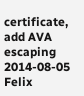certificate, add AVA escaping
2014-08-05 Felix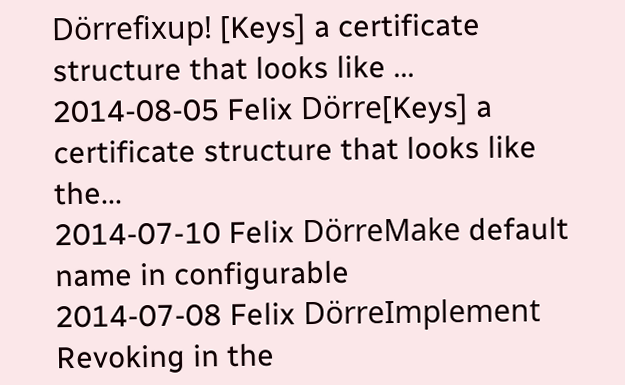Dörrefixup! [Keys] a certificate structure that looks like ...
2014-08-05 Felix Dörre[Keys] a certificate structure that looks like the...
2014-07-10 Felix DörreMake default name in configurable
2014-07-08 Felix DörreImplement Revoking in the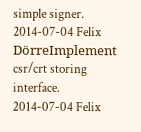simple signer.
2014-07-04 Felix DörreImplement csr/crt storing interface.
2014-07-04 Felix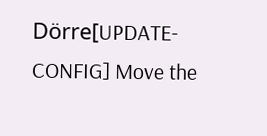Dörre[UPDATE-CONFIG] Move the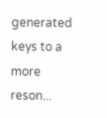generated keys to a more reson...